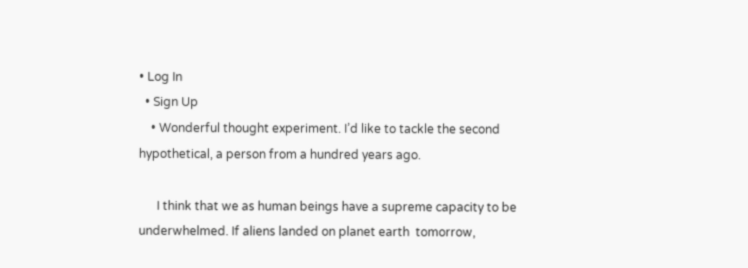• Log In
  • Sign Up
    • Wonderful thought experiment. I’d like to tackle the second hypothetical, a person from a hundred years ago.

      I think that we as human beings have a supreme capacity to be underwhelmed. If aliens landed on planet earth  tomorrow,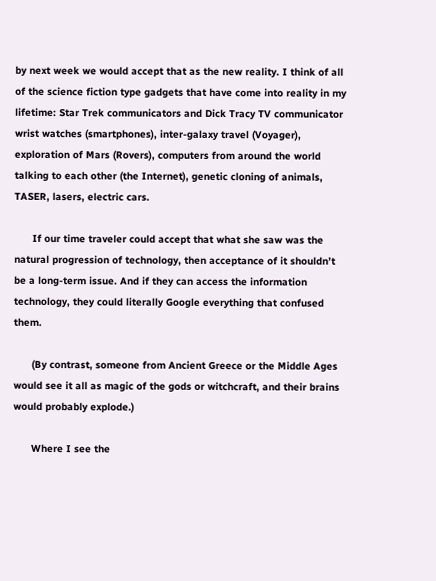by next week we would accept that as the new reality. I think of all of the science fiction type gadgets that have come into reality in my lifetime: Star Trek communicators and Dick Tracy TV communicator wrist watches (smartphones), inter-galaxy travel (Voyager), exploration of Mars (Rovers), computers from around the world talking to each other (the Internet), genetic cloning of animals, TASER, lasers, electric cars.

      If our time traveler could accept that what she saw was the natural progression of technology, then acceptance of it shouldn’t be a long-term issue. And if they can access the information technology, they could literally Google everything that confused them.

      (By contrast, someone from Ancient Greece or the Middle Ages would see it all as magic of the gods or witchcraft, and their brains would probably explode.)

      Where I see the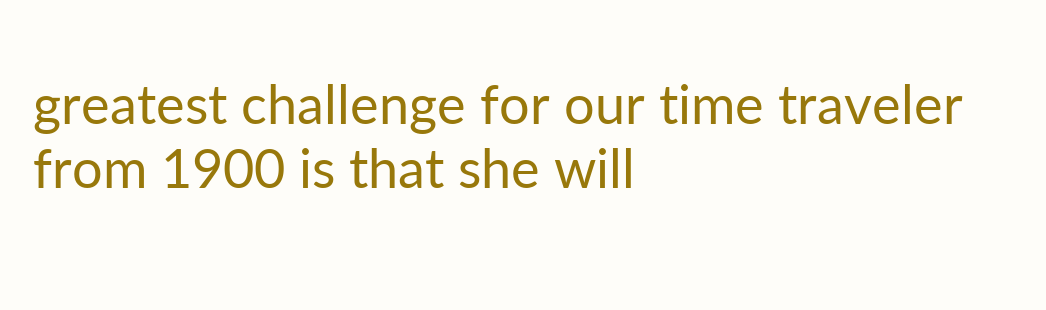greatest challenge for our time traveler from 1900 is that she will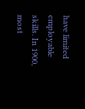have limited employable skills. In 1900, most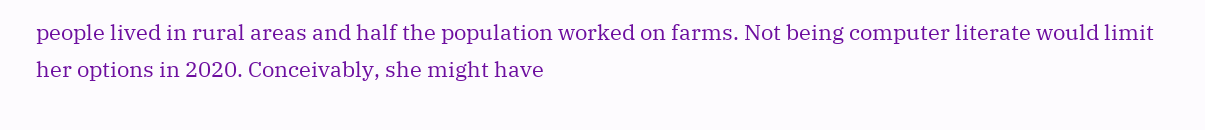people lived in rural areas and half the population worked on farms. Not being computer literate would limit her options in 2020. Conceivably, she might have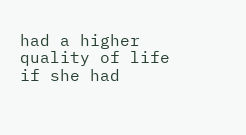had a higher quality of life if she had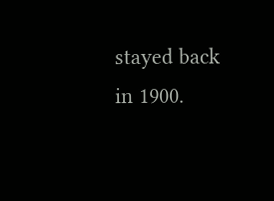stayed back in 1900.